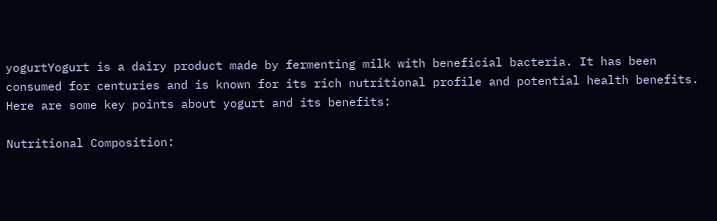yogurtYogurt is a dairy product made by fermenting milk with beneficial bacteria. It has been consumed for centuries and is known for its rich nutritional profile and potential health benefits. Here are some key points about yogurt and its benefits:

Nutritional Composition: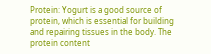Protein: Yogurt is a good source of protein, which is essential for building and repairing tissues in the body. The protein content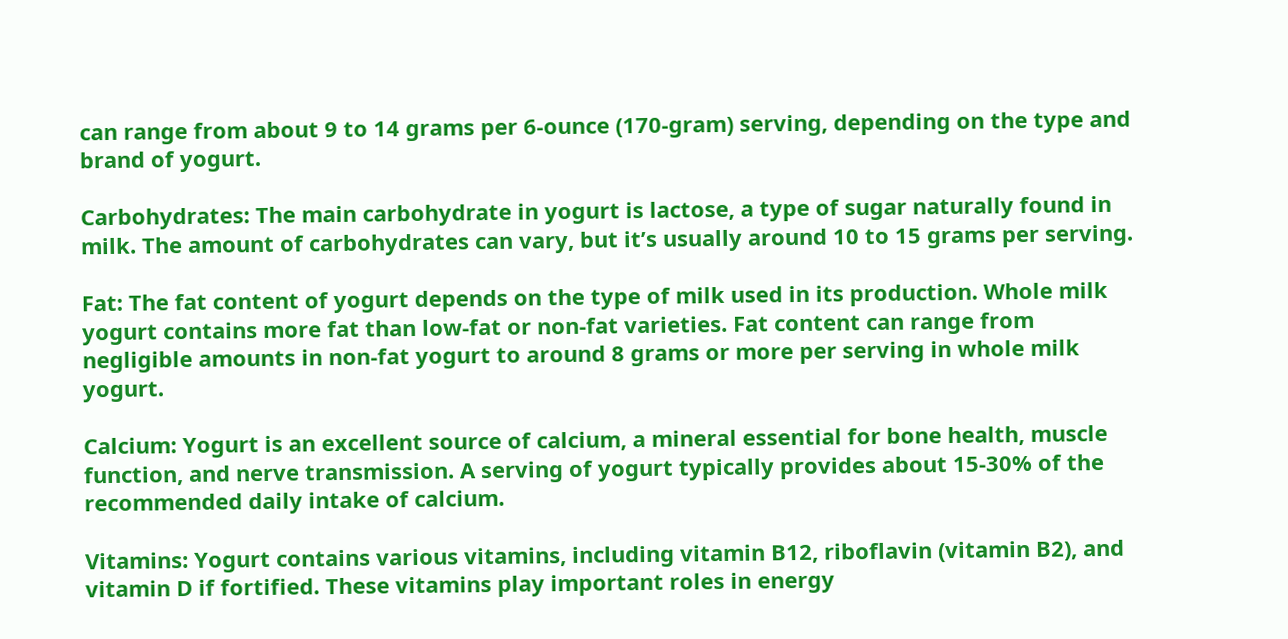can range from about 9 to 14 grams per 6-ounce (170-gram) serving, depending on the type and brand of yogurt.

Carbohydrates: The main carbohydrate in yogurt is lactose, a type of sugar naturally found in milk. The amount of carbohydrates can vary, but it’s usually around 10 to 15 grams per serving.

Fat: The fat content of yogurt depends on the type of milk used in its production. Whole milk yogurt contains more fat than low-fat or non-fat varieties. Fat content can range from negligible amounts in non-fat yogurt to around 8 grams or more per serving in whole milk yogurt.

Calcium: Yogurt is an excellent source of calcium, a mineral essential for bone health, muscle function, and nerve transmission. A serving of yogurt typically provides about 15-30% of the recommended daily intake of calcium.

Vitamins: Yogurt contains various vitamins, including vitamin B12, riboflavin (vitamin B2), and vitamin D if fortified. These vitamins play important roles in energy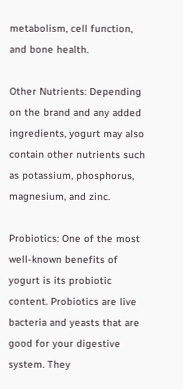metabolism, cell function, and bone health.

Other Nutrients: Depending on the brand and any added ingredients, yogurt may also contain other nutrients such as potassium, phosphorus, magnesium, and zinc.

Probiotics: One of the most well-known benefits of yogurt is its probiotic content. Probiotics are live bacteria and yeasts that are good for your digestive system. They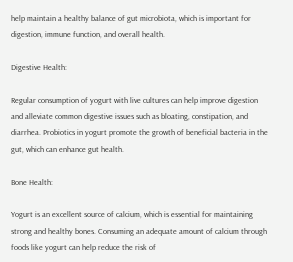help maintain a healthy balance of gut microbiota, which is important for digestion, immune function, and overall health.

Digestive Health:

Regular consumption of yogurt with live cultures can help improve digestion and alleviate common digestive issues such as bloating, constipation, and diarrhea. Probiotics in yogurt promote the growth of beneficial bacteria in the gut, which can enhance gut health.

Bone Health:

Yogurt is an excellent source of calcium, which is essential for maintaining strong and healthy bones. Consuming an adequate amount of calcium through foods like yogurt can help reduce the risk of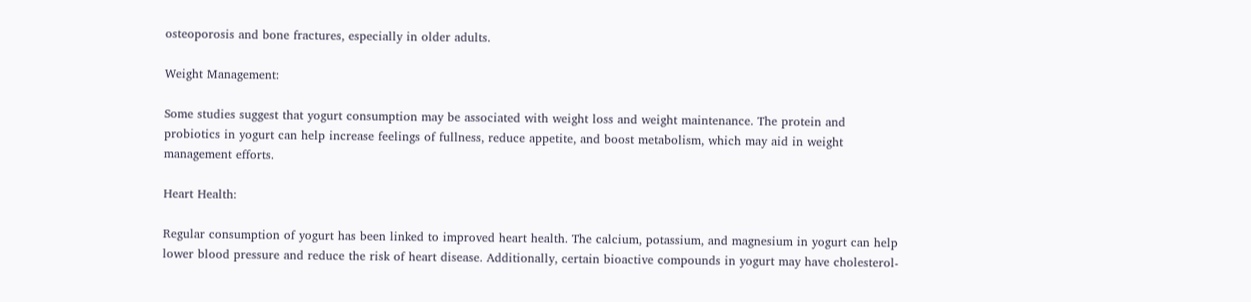osteoporosis and bone fractures, especially in older adults.

Weight Management:

Some studies suggest that yogurt consumption may be associated with weight loss and weight maintenance. The protein and probiotics in yogurt can help increase feelings of fullness, reduce appetite, and boost metabolism, which may aid in weight management efforts.

Heart Health:

Regular consumption of yogurt has been linked to improved heart health. The calcium, potassium, and magnesium in yogurt can help lower blood pressure and reduce the risk of heart disease. Additionally, certain bioactive compounds in yogurt may have cholesterol-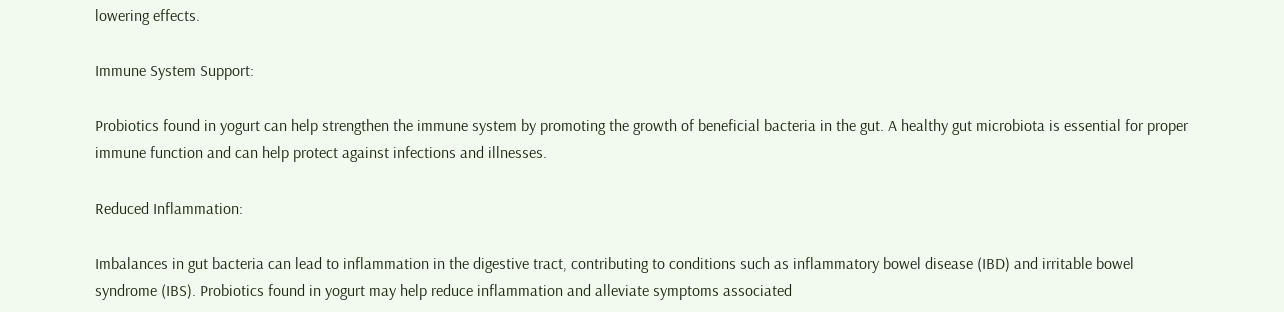lowering effects.

Immune System Support:

Probiotics found in yogurt can help strengthen the immune system by promoting the growth of beneficial bacteria in the gut. A healthy gut microbiota is essential for proper immune function and can help protect against infections and illnesses.

Reduced Inflammation:

Imbalances in gut bacteria can lead to inflammation in the digestive tract, contributing to conditions such as inflammatory bowel disease (IBD) and irritable bowel syndrome (IBS). Probiotics found in yogurt may help reduce inflammation and alleviate symptoms associated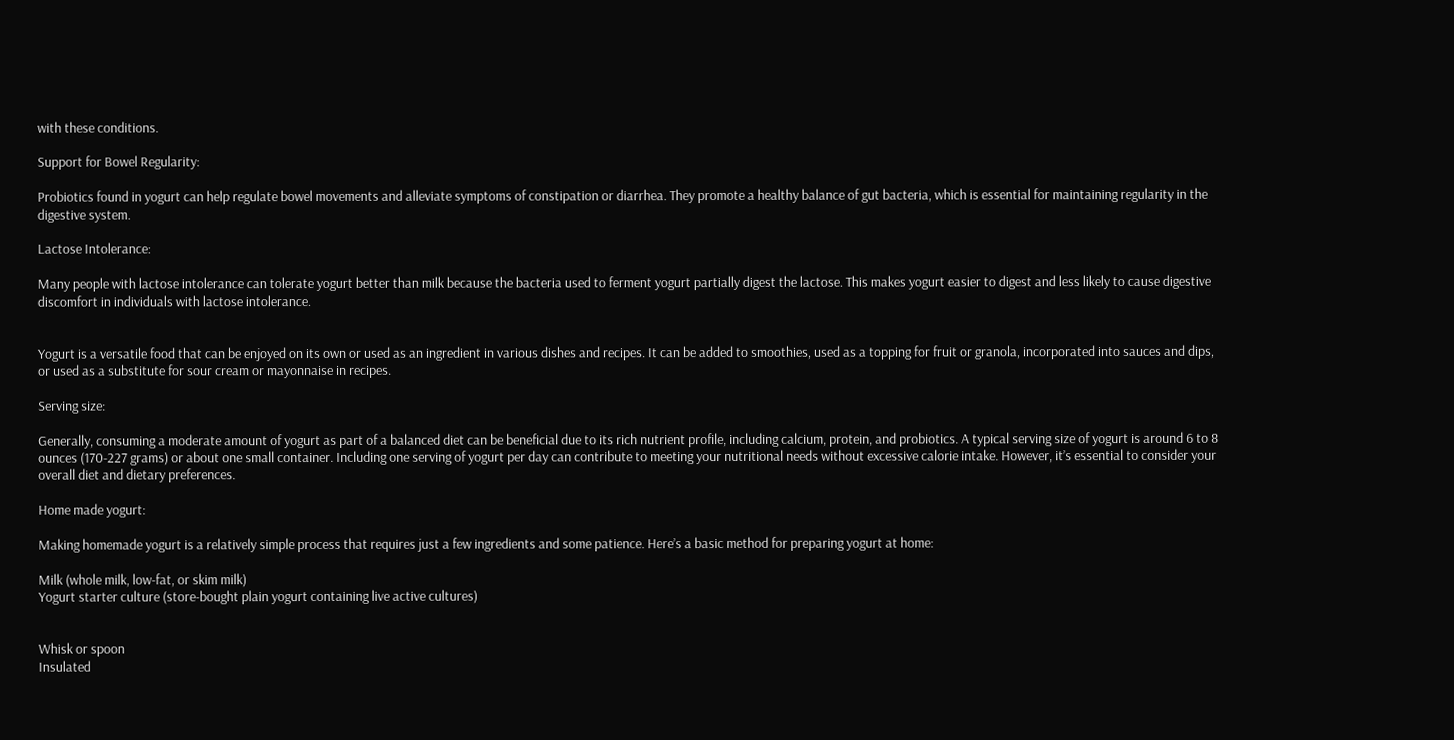with these conditions.

Support for Bowel Regularity:

Probiotics found in yogurt can help regulate bowel movements and alleviate symptoms of constipation or diarrhea. They promote a healthy balance of gut bacteria, which is essential for maintaining regularity in the digestive system.

Lactose Intolerance:

Many people with lactose intolerance can tolerate yogurt better than milk because the bacteria used to ferment yogurt partially digest the lactose. This makes yogurt easier to digest and less likely to cause digestive discomfort in individuals with lactose intolerance.


Yogurt is a versatile food that can be enjoyed on its own or used as an ingredient in various dishes and recipes. It can be added to smoothies, used as a topping for fruit or granola, incorporated into sauces and dips, or used as a substitute for sour cream or mayonnaise in recipes.

Serving size:

Generally, consuming a moderate amount of yogurt as part of a balanced diet can be beneficial due to its rich nutrient profile, including calcium, protein, and probiotics. A typical serving size of yogurt is around 6 to 8 ounces (170-227 grams) or about one small container. Including one serving of yogurt per day can contribute to meeting your nutritional needs without excessive calorie intake. However, it’s essential to consider your overall diet and dietary preferences.

Home made yogurt:

Making homemade yogurt is a relatively simple process that requires just a few ingredients and some patience. Here’s a basic method for preparing yogurt at home:

Milk (whole milk, low-fat, or skim milk)
Yogurt starter culture (store-bought plain yogurt containing live active cultures)


Whisk or spoon
Insulated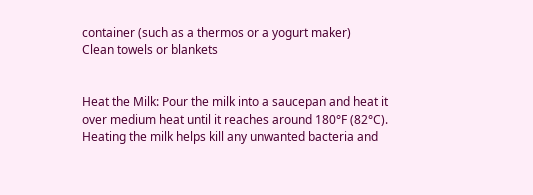container (such as a thermos or a yogurt maker)
Clean towels or blankets


Heat the Milk: Pour the milk into a saucepan and heat it over medium heat until it reaches around 180°F (82°C). Heating the milk helps kill any unwanted bacteria and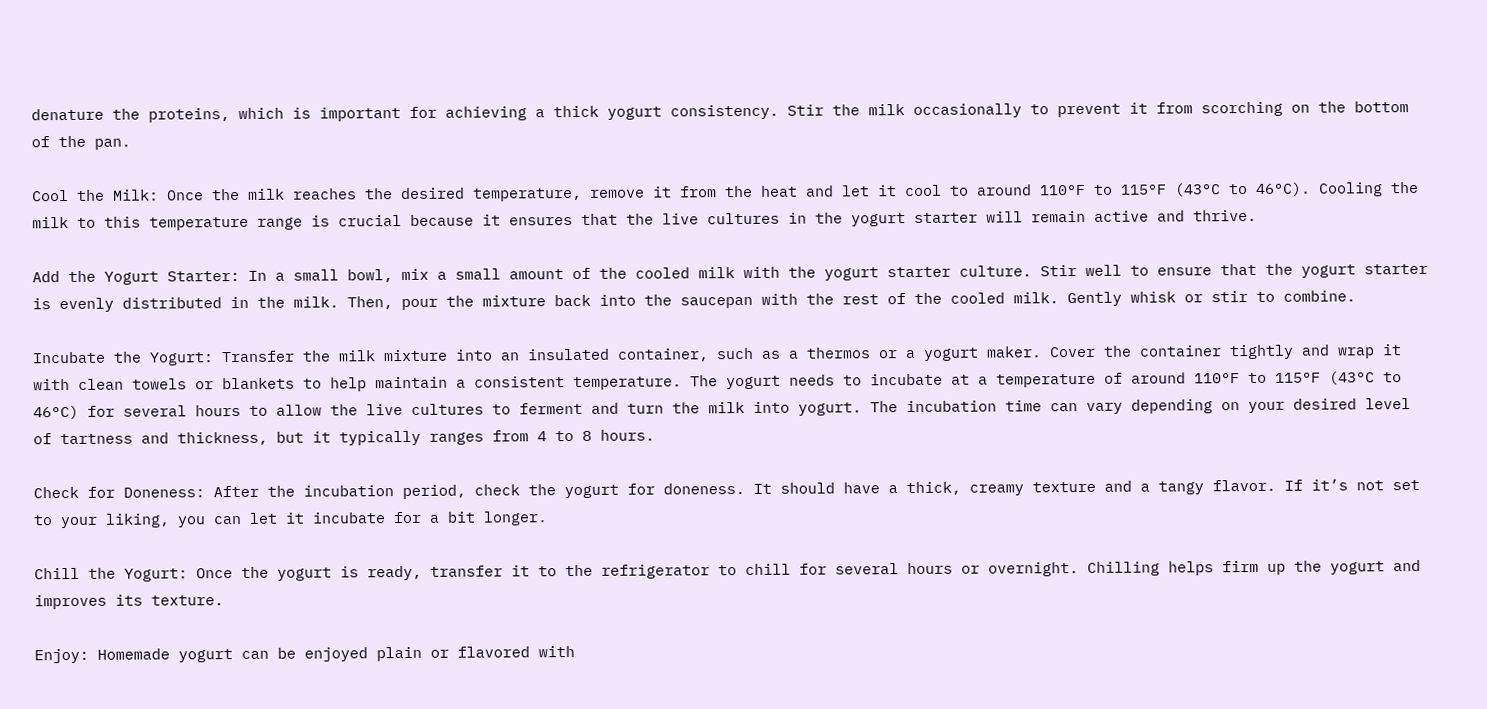denature the proteins, which is important for achieving a thick yogurt consistency. Stir the milk occasionally to prevent it from scorching on the bottom of the pan.

Cool the Milk: Once the milk reaches the desired temperature, remove it from the heat and let it cool to around 110°F to 115°F (43°C to 46°C). Cooling the milk to this temperature range is crucial because it ensures that the live cultures in the yogurt starter will remain active and thrive.

Add the Yogurt Starter: In a small bowl, mix a small amount of the cooled milk with the yogurt starter culture. Stir well to ensure that the yogurt starter is evenly distributed in the milk. Then, pour the mixture back into the saucepan with the rest of the cooled milk. Gently whisk or stir to combine.

Incubate the Yogurt: Transfer the milk mixture into an insulated container, such as a thermos or a yogurt maker. Cover the container tightly and wrap it with clean towels or blankets to help maintain a consistent temperature. The yogurt needs to incubate at a temperature of around 110°F to 115°F (43°C to 46°C) for several hours to allow the live cultures to ferment and turn the milk into yogurt. The incubation time can vary depending on your desired level of tartness and thickness, but it typically ranges from 4 to 8 hours.

Check for Doneness: After the incubation period, check the yogurt for doneness. It should have a thick, creamy texture and a tangy flavor. If it’s not set to your liking, you can let it incubate for a bit longer.

Chill the Yogurt: Once the yogurt is ready, transfer it to the refrigerator to chill for several hours or overnight. Chilling helps firm up the yogurt and improves its texture.

Enjoy: Homemade yogurt can be enjoyed plain or flavored with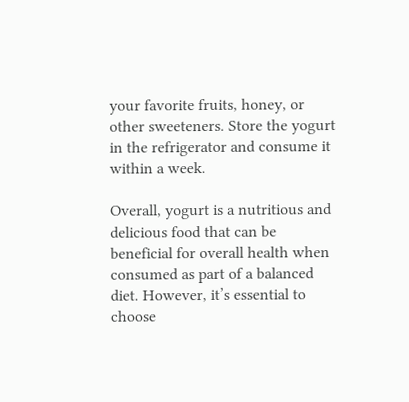your favorite fruits, honey, or other sweeteners. Store the yogurt in the refrigerator and consume it within a week.

Overall, yogurt is a nutritious and delicious food that can be beneficial for overall health when consumed as part of a balanced diet. However, it’s essential to choose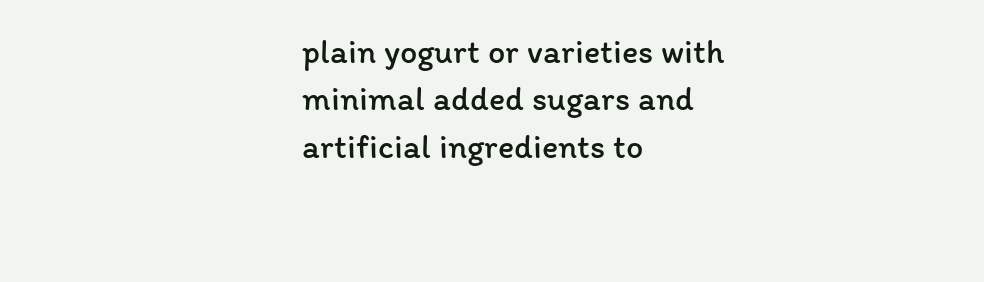plain yogurt or varieties with minimal added sugars and artificial ingredients to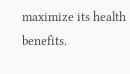maximize its health benefits.